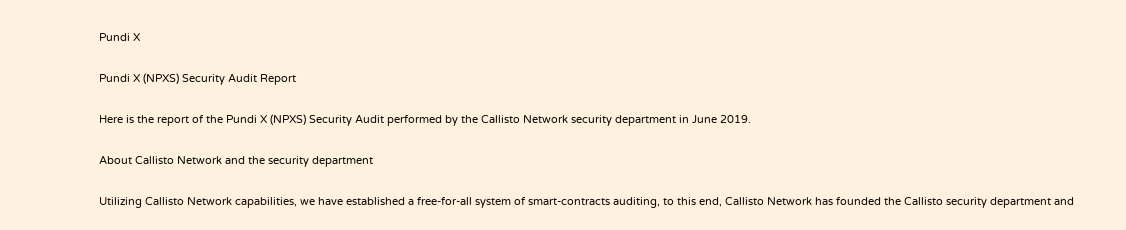Pundi X

Pundi X (NPXS) Security Audit Report

Here is the report of the Pundi X (NPXS) Security Audit performed by the Callisto Network security department in June 2019.

About Callisto Network and the security department

Utilizing Callisto Network capabilities, we have established a free-for-all system of smart-contracts auditing, to this end, Callisto Network has founded the Callisto security department and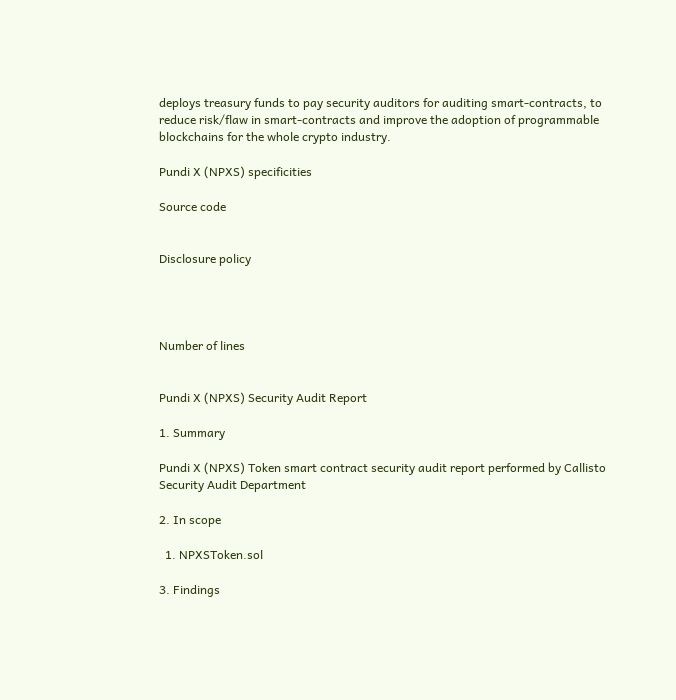deploys treasury funds to pay security auditors for auditing smart-contracts, to reduce risk/flaw in smart-contracts and improve the adoption of programmable blockchains for the whole crypto industry.

Pundi X (NPXS) specificities

Source code


Disclosure policy




Number of lines


Pundi X (NPXS) Security Audit Report

1. Summary

Pundi X (NPXS) Token smart contract security audit report performed by Callisto Security Audit Department

2. In scope

  1. NPXSToken.sol

3. Findings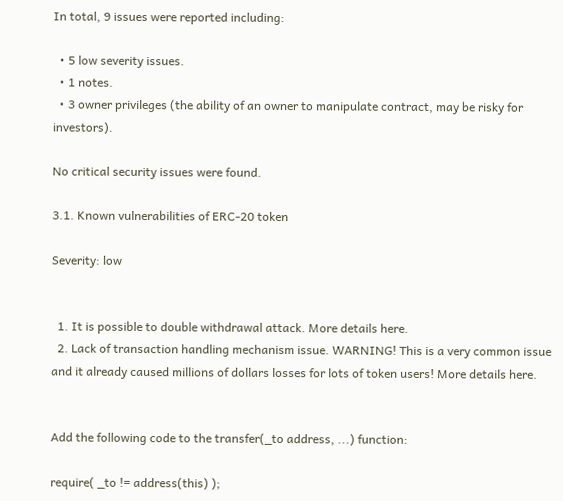In total, 9 issues were reported including:

  • 5 low severity issues.
  • 1 notes.
  • 3 owner privileges (the ability of an owner to manipulate contract, may be risky for investors).

No critical security issues were found.

3.1. Known vulnerabilities of ERC-20 token

Severity: low


  1. It is possible to double withdrawal attack. More details here.
  2. Lack of transaction handling mechanism issue. WARNING! This is a very common issue and it already caused millions of dollars losses for lots of token users! More details here.


Add the following code to the transfer(_to address, ...) function:

require( _to != address(this) );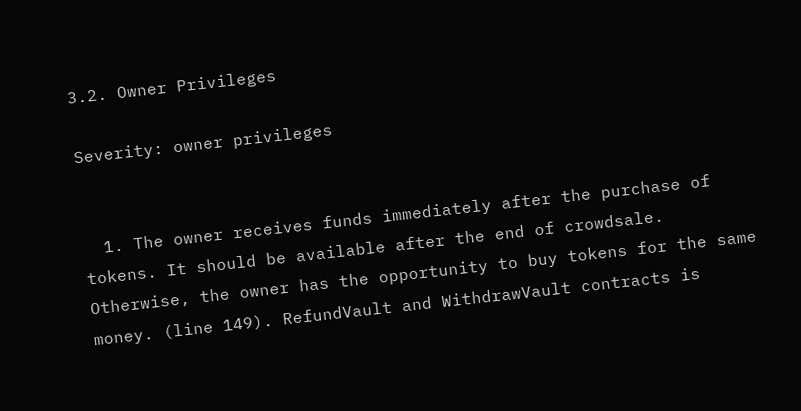3.2. Owner Privileges

Severity: owner privileges


  1. The owner receives funds immediately after the purchase of tokens. It should be available after the end of crowdsale. Otherwise, the owner has the opportunity to buy tokens for the same money. (line 149). RefundVault and WithdrawVault contracts is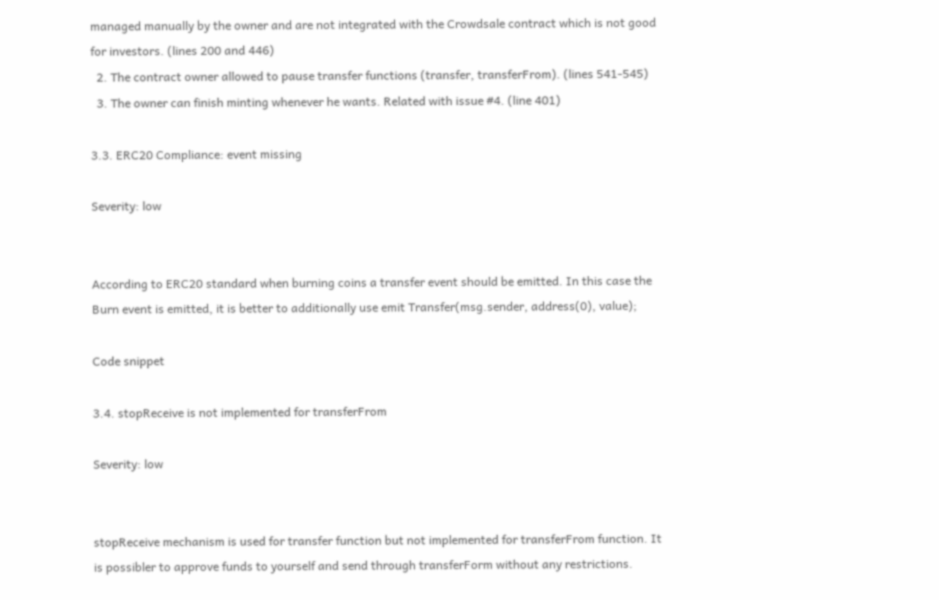managed manually by the owner and are not integrated with the Crowdsale contract which is not good for investors. (lines 200 and 446)
  2. The contract owner allowed to pause transfer functions (transfer, transferFrom). (lines 541-545)
  3. The owner can finish minting whenever he wants. Related with issue #4. (line 401)

3.3. ERC20 Compliance: event missing

Severity: low


According to ERC20 standard when burning coins a transfer event should be emitted. In this case the Burn event is emitted, it is better to additionally use emit Transfer(msg.sender, address(0), value);

Code snippet

3.4. stopReceive is not implemented for transferFrom

Severity: low


stopReceive mechanism is used for transfer function but not implemented for transferFrom function. It is possibler to approve funds to yourself and send through transferForm without any restrictions.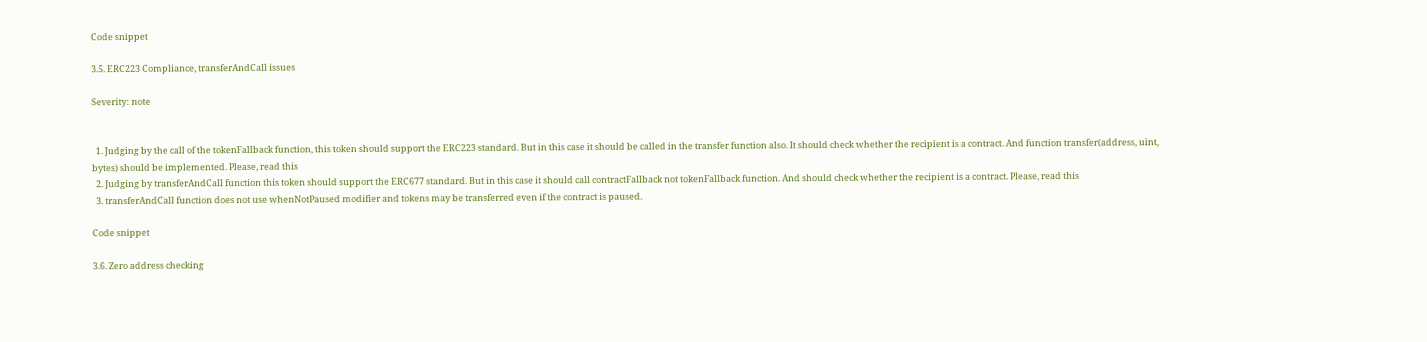Code snippet

3.5. ERC223 Compliance, transferAndCall issues

Severity: note


  1. Judging by the call of the tokenFallback function, this token should support the ERC223 standard. But in this case it should be called in the transfer function also. It should check whether the recipient is a contract. And function transfer(address, uint, bytes) should be implemented. Please, read this
  2. Judging by transferAndCall function this token should support the ERC677 standard. But in this case it should call contractFallback not tokenFallback function. And should check whether the recipient is a contract. Please, read this
  3. transferAndCall function does not use whenNotPaused modifier and tokens may be transferred even if the contract is paused.

Code snippet

3.6. Zero address checking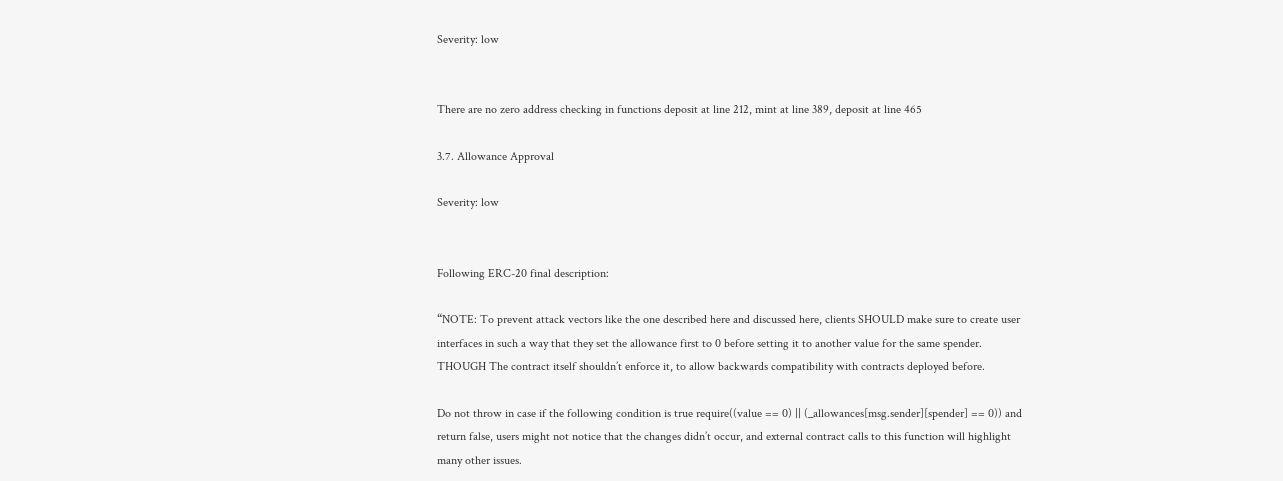Severity: low


There are no zero address checking in functions deposit at line 212, mint at line 389, deposit at line 465

3.7. Allowance Approval

Severity: low


Following ERC-20 final description:

“NOTE: To prevent attack vectors like the one described here and discussed here, clients SHOULD make sure to create user interfaces in such a way that they set the allowance first to 0 before setting it to another value for the same spender. THOUGH The contract itself shouldn’t enforce it, to allow backwards compatibility with contracts deployed before.

Do not throw in case if the following condition is true require((value == 0) || (_allowances[msg.sender][spender] == 0)) and return false, users might not notice that the changes didn’t occur, and external contract calls to this function will highlight many other issues.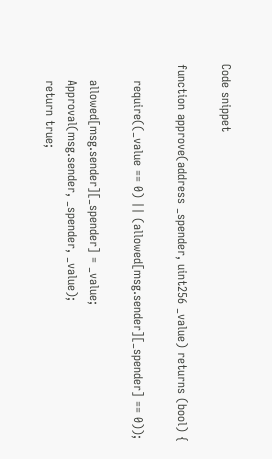Code snippet

function approve(address _spender, uint256 _value) returns (bool) {

    require((_value == 0) || (allowed[msg.sender][_spender] == 0));

    allowed[msg.sender][_spender] = _value;
    Approval(msg.sender, _spender, _value);
    return true;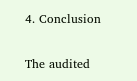4. Conclusion

The audited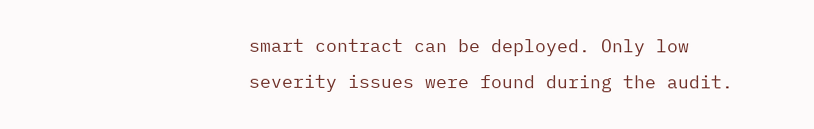smart contract can be deployed. Only low severity issues were found during the audit.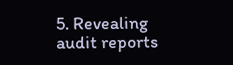5. Revealing audit reports